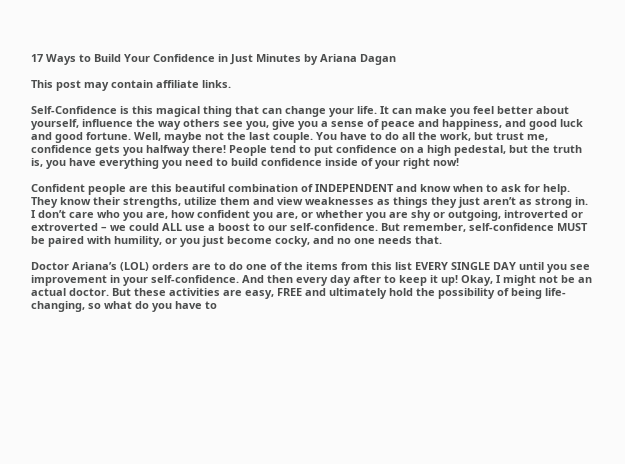17 Ways to Build Your Confidence in Just Minutes by Ariana Dagan

This post may contain affiliate links.

Self-Confidence is this magical thing that can change your life. It can make you feel better about yourself, influence the way others see you, give you a sense of peace and happiness, and good luck and good fortune. Well, maybe not the last couple. You have to do all the work, but trust me, confidence gets you halfway there! People tend to put confidence on a high pedestal, but the truth is, you have everything you need to build confidence inside of your right now!

Confident people are this beautiful combination of INDEPENDENT and know when to ask for help. They know their strengths, utilize them and view weaknesses as things they just aren’t as strong in. I don’t care who you are, how confident you are, or whether you are shy or outgoing, introverted or extroverted – we could ALL use a boost to our self-confidence. But remember, self-confidence MUST be paired with humility, or you just become cocky, and no one needs that.

Doctor Ariana’s (LOL) orders are to do one of the items from this list EVERY SINGLE DAY until you see improvement in your self-confidence. And then every day after to keep it up! Okay, I might not be an actual doctor. But these activities are easy, FREE and ultimately hold the possibility of being life-changing, so what do you have to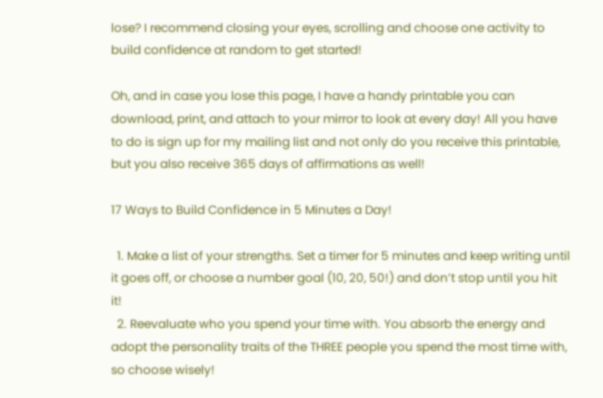lose? I recommend closing your eyes, scrolling and choose one activity to build confidence at random to get started!

Oh, and in case you lose this page, I have a handy printable you can download, print, and attach to your mirror to look at every day! All you have to do is sign up for my mailing list and not only do you receive this printable, but you also receive 365 days of affirmations as well!

17 Ways to Build Confidence in 5 Minutes a Day!

  1. Make a list of your strengths. Set a timer for 5 minutes and keep writing until it goes off, or choose a number goal (10, 20, 50!) and don’t stop until you hit it!
  2. Reevaluate who you spend your time with. You absorb the energy and adopt the personality traits of the THREE people you spend the most time with, so choose wisely!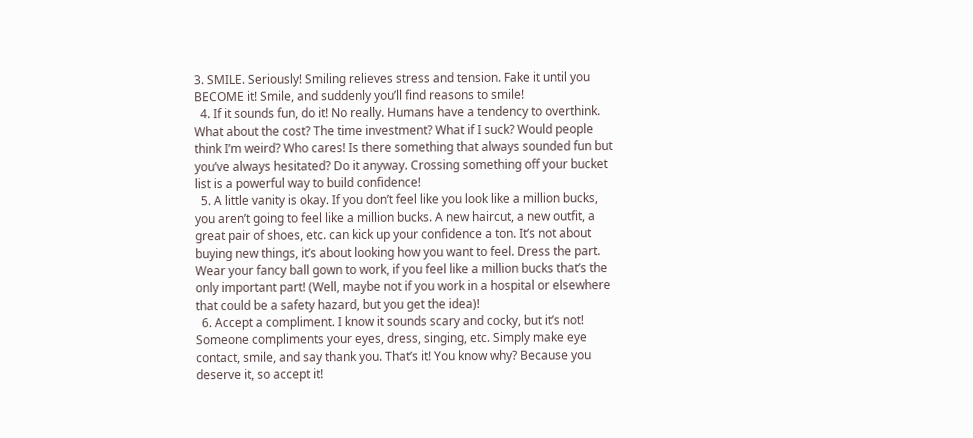3. SMILE. Seriously! Smiling relieves stress and tension. Fake it until you BECOME it! Smile, and suddenly you’ll find reasons to smile!
  4. If it sounds fun, do it! No really. Humans have a tendency to overthink. What about the cost? The time investment? What if I suck? Would people think I’m weird? Who cares! Is there something that always sounded fun but you’ve always hesitated? Do it anyway. Crossing something off your bucket list is a powerful way to build confidence!
  5. A little vanity is okay. If you don’t feel like you look like a million bucks, you aren’t going to feel like a million bucks. A new haircut, a new outfit, a great pair of shoes, etc. can kick up your confidence a ton. It’s not about buying new things, it’s about looking how you want to feel. Dress the part. Wear your fancy ball gown to work, if you feel like a million bucks that’s the only important part! (Well, maybe not if you work in a hospital or elsewhere that could be a safety hazard, but you get the idea)!
  6. Accept a compliment. I know it sounds scary and cocky, but it’s not! Someone compliments your eyes, dress, singing, etc. Simply make eye contact, smile, and say thank you. That’s it! You know why? Because you deserve it, so accept it!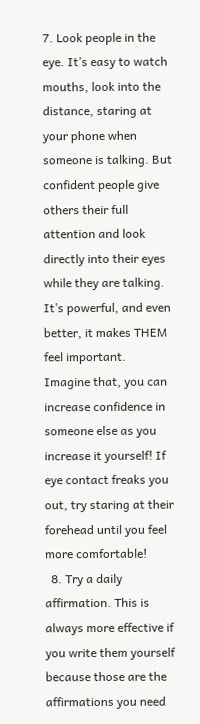7. Look people in the eye. It’s easy to watch mouths, look into the distance, staring at your phone when someone is talking. But confident people give others their full attention and look directly into their eyes while they are talking. It’s powerful, and even better, it makes THEM feel important. Imagine that, you can increase confidence in someone else as you increase it yourself! If eye contact freaks you out, try staring at their forehead until you feel more comfortable!
  8. Try a daily affirmation. This is always more effective if you write them yourself because those are the affirmations you need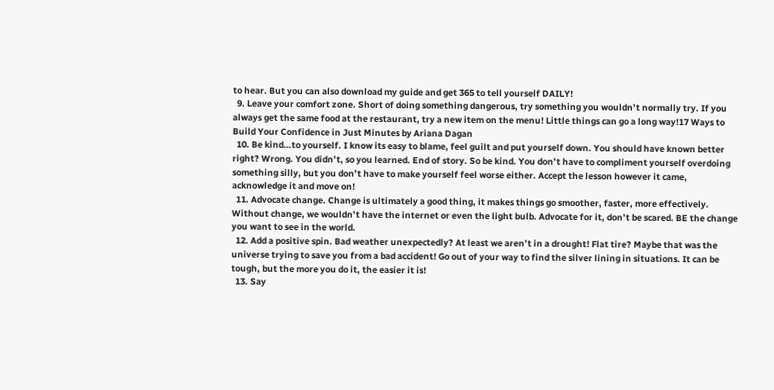to hear. But you can also download my guide and get 365 to tell yourself DAILY!
  9. Leave your comfort zone. Short of doing something dangerous, try something you wouldn’t normally try. If you always get the same food at the restaurant, try a new item on the menu! Little things can go a long way!17 Ways to Build Your Confidence in Just Minutes by Ariana Dagan
  10. Be kind…to yourself. I know its easy to blame, feel guilt and put yourself down. You should have known better right? Wrong. You didn’t, so you learned. End of story. So be kind. You don’t have to compliment yourself overdoing something silly, but you don’t have to make yourself feel worse either. Accept the lesson however it came, acknowledge it and move on!
  11. Advocate change. Change is ultimately a good thing, it makes things go smoother, faster, more effectively. Without change, we wouldn’t have the internet or even the light bulb. Advocate for it, don’t be scared. BE the change you want to see in the world.
  12. Add a positive spin. Bad weather unexpectedly? At least we aren’t in a drought! Flat tire? Maybe that was the universe trying to save you from a bad accident! Go out of your way to find the silver lining in situations. It can be tough, but the more you do it, the easier it is!
  13. Say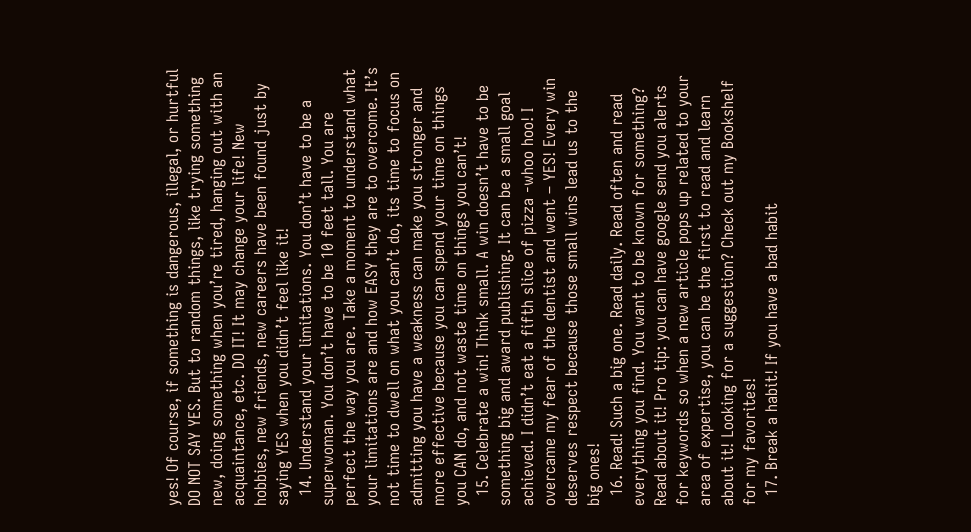yes! Of course, if something is dangerous, illegal, or hurtful DO NOT SAY YES. But to random things, like trying something new, doing something when you’re tired, hanging out with an acquaintance, etc. DO IT! It may change your life! New hobbies, new friends, new careers have been found just by saying YES when you didn’t feel like it!
  14. Understand your limitations. You don’t have to be a superwoman. You don’t have to be 10 feet tall. You are perfect the way you are. Take a moment to understand what your limitations are and how EASY they are to overcome. It’s not time to dwell on what you can’t do, its time to focus on admitting you have a weakness can make you stronger and more effective because you can spend your time on things you CAN do, and not waste time on things you can’t!
  15. Celebrate a win! Think small. A win doesn’t have to be something big and award publishing. It can be a small goal achieved. I didn’t eat a fifth slice of pizza -whoo hoo! I overcame my fear of the dentist and went – YES! Every win deserves respect because those small wins lead us to the big ones!
  16. Read! Such a big one. Read daily. Read often and read everything you find. You want to be known for something? Read about it! Pro tip: you can have google send you alerts for keywords so when a new article pops up related to your area of expertise, you can be the first to read and learn about it! Looking for a suggestion? Check out my Bookshelf for my favorites!
  17. Break a habit! If you have a bad habit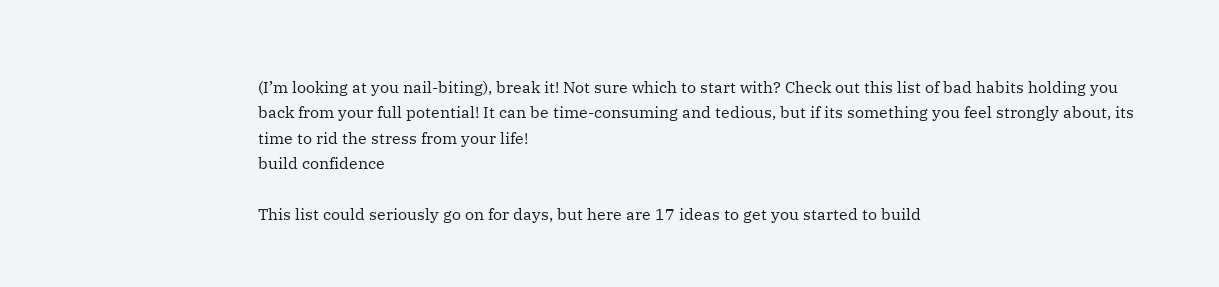(I’m looking at you nail-biting), break it! Not sure which to start with? Check out this list of bad habits holding you back from your full potential! It can be time-consuming and tedious, but if its something you feel strongly about, its time to rid the stress from your life!
build confidence

This list could seriously go on for days, but here are 17 ideas to get you started to build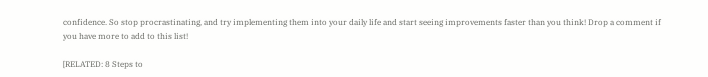confidence. So stop procrastinating, and try implementing them into your daily life and start seeing improvements faster than you think! Drop a comment if you have more to add to this list!

[RELATED: 8 Steps to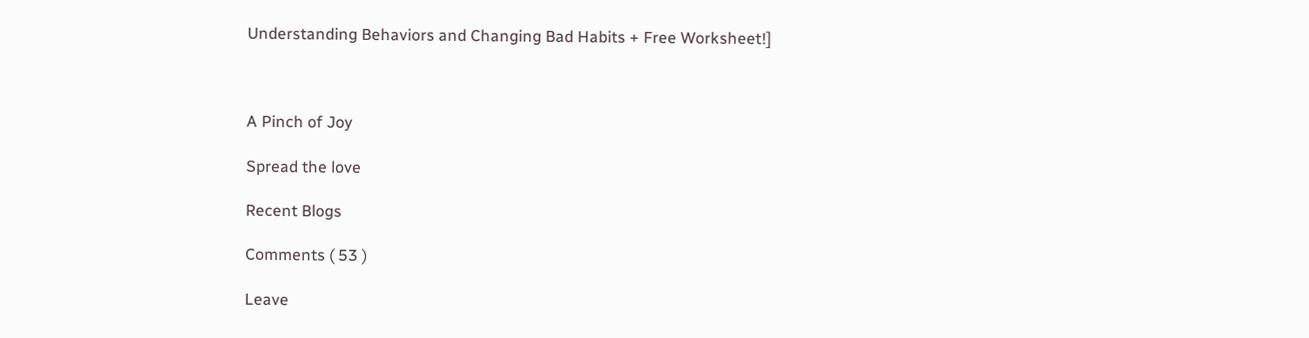Understanding Behaviors and Changing Bad Habits + Free Worksheet!]



A Pinch of Joy

Spread the love

Recent Blogs

Comments ( 53 )

Leave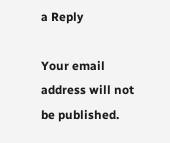a Reply

Your email address will not be published.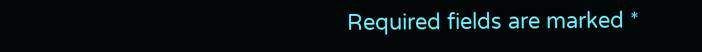Required fields are marked *